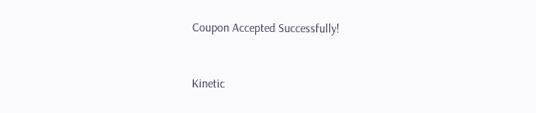Coupon Accepted Successfully!


Kinetic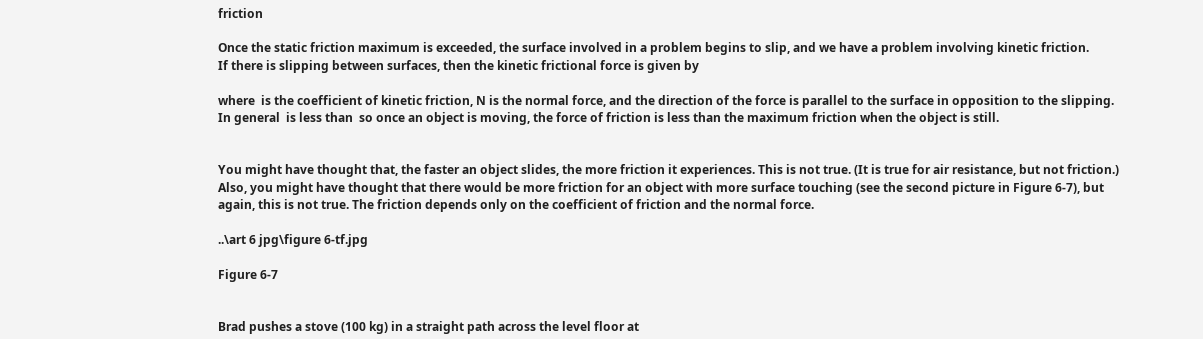friction

Once the static friction maximum is exceeded, the surface involved in a problem begins to slip, and we have a problem involving kinetic friction.
If there is slipping between surfaces, then the kinetic frictional force is given by

where  is the coefficient of kinetic friction, N is the normal force, and the direction of the force is parallel to the surface in opposition to the slipping. In general  is less than  so once an object is moving, the force of friction is less than the maximum friction when the object is still.


You might have thought that, the faster an object slides, the more friction it experiences. This is not true. (It is true for air resistance, but not friction.)
Also, you might have thought that there would be more friction for an object with more surface touching (see the second picture in Figure 6-7), but again, this is not true. The friction depends only on the coefficient of friction and the normal force.

..\art 6 jpg\figure 6-tf.jpg

Figure 6-7


Brad pushes a stove (100 kg) in a straight path across the level floor at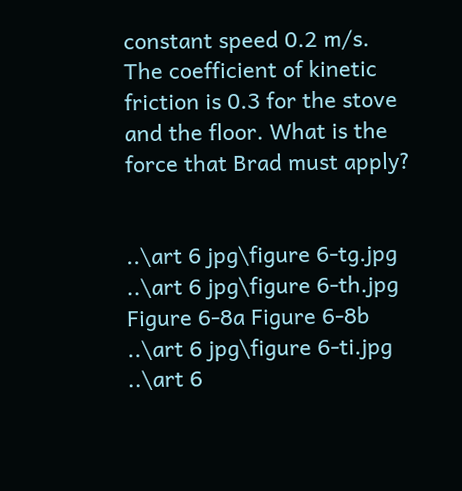constant speed 0.2 m/s. The coefficient of kinetic friction is 0.3 for the stove and the floor. What is the force that Brad must apply?


..\art 6 jpg\figure 6-tg.jpg ..\art 6 jpg\figure 6-th.jpg
Figure 6-8a Figure 6-8b
..\art 6 jpg\figure 6-ti.jpg ..\art 6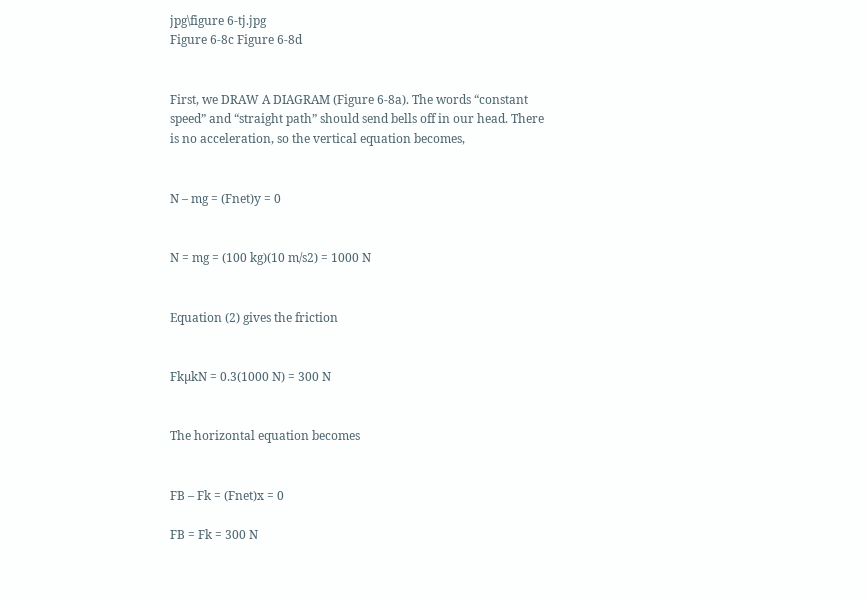jpg\figure 6-tj.jpg
Figure 6-8c Figure 6-8d


First, we DRAW A DIAGRAM (Figure 6-8a). The words “constant speed” and “straight path” should send bells off in our head. There is no acceleration, so the vertical equation becomes,


N – mg = (Fnet)y = 0


N = mg = (100 kg)(10 m/s2) = 1000 N


Equation (2) gives the friction


FkµkN = 0.3(1000 N) = 300 N


The horizontal equation becomes


FB – Fk = (Fnet)x = 0

FB = Fk = 300 N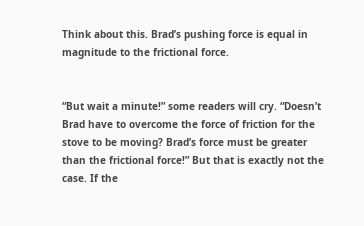Think about this. Brad’s pushing force is equal in magnitude to the frictional force.


“But wait a minute!” some readers will cry. “Doesn’t Brad have to overcome the force of friction for the stove to be moving? Brad’s force must be greater than the frictional force!” But that is exactly not the case. If the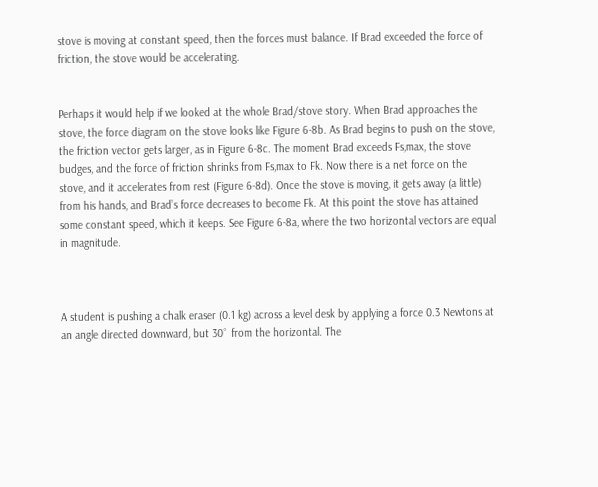stove is moving at constant speed, then the forces must balance. If Brad exceeded the force of friction, the stove would be accelerating.


Perhaps it would help if we looked at the whole Brad/stove story. When Brad approaches the stove, the force diagram on the stove looks like Figure 6-8b. As Brad begins to push on the stove, the friction vector gets larger, as in Figure 6-8c. The moment Brad exceeds Fs,max, the stove budges, and the force of friction shrinks from Fs,max to Fk. Now there is a net force on the stove, and it accelerates from rest (Figure 6-8d). Once the stove is moving, it gets away (a little) from his hands, and Brad’s force decreases to become Fk. At this point the stove has attained some constant speed, which it keeps. See Figure 6-8a, where the two horizontal vectors are equal in magnitude.



A student is pushing a chalk eraser (0.1 kg) across a level desk by applying a force 0.3 Newtons at an angle directed downward, but 30˚ from the horizontal. The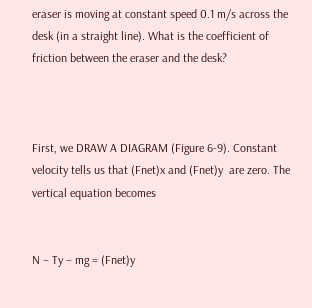eraser is moving at constant speed 0.1 m/s across the desk (in a straight line). What is the coefficient of friction between the eraser and the desk?



First, we DRAW A DIAGRAM (Figure 6-9). Constant velocity tells us that (Fnet)x and (Fnet)y  are zero. The vertical equation becomes


N – Ty – mg = (Fnet)y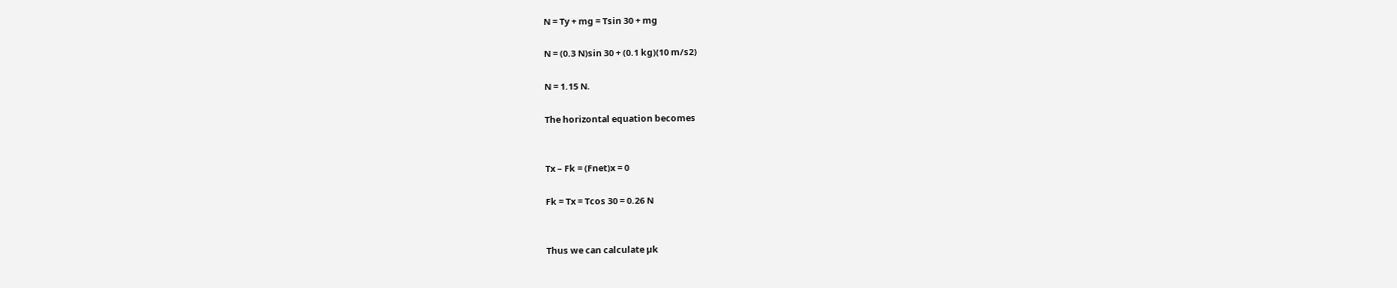N = Ty + mg = Tsin 30 + mg

N = (0.3 N)sin 30 + (0.1 kg)(10 m/s2)

N = 1.15 N.

The horizontal equation becomes


Tx – Fk = (Fnet)x = 0

Fk = Tx = Tcos 30 = 0.26 N


Thus we can calculate µk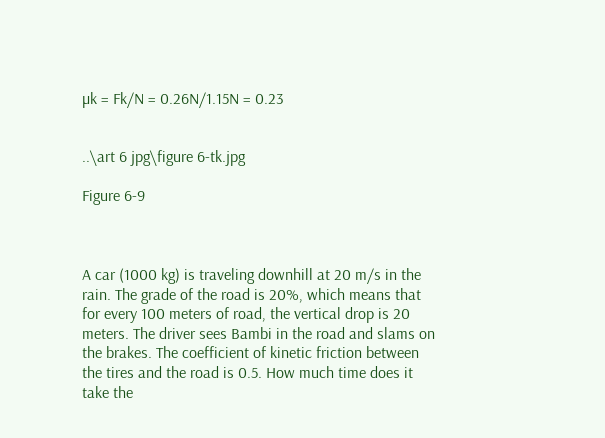µk = Fk/N = 0.26N/1.15N = 0.23


..\art 6 jpg\figure 6-tk.jpg

Figure 6-9



A car (1000 kg) is traveling downhill at 20 m/s in the rain. The grade of the road is 20%, which means that for every 100 meters of road, the vertical drop is 20 meters. The driver sees Bambi in the road and slams on the brakes. The coefficient of kinetic friction between the tires and the road is 0.5. How much time does it take the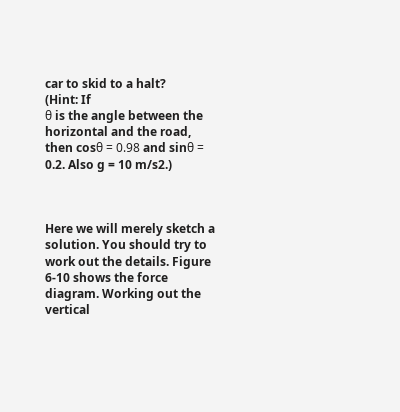car to skid to a halt?
(Hint: If
θ is the angle between the horizontal and the road, then cosθ = 0.98 and sinθ = 0.2. Also g = 10 m/s2.)



Here we will merely sketch a solution. You should try to work out the details. Figure 6-10 shows the force diagram. Working out the vertical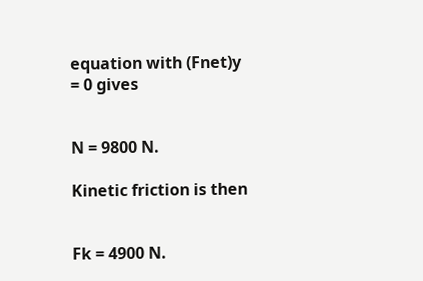equation with (Fnet)y = 0 gives


N = 9800 N.

Kinetic friction is then


Fk = 4900 N.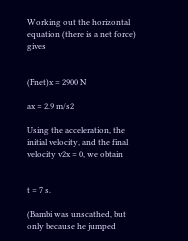Working out the horizontal equation (there is a net force) gives


(Fnet)x = 2900 N

ax = 2.9 m/s2

Using the acceleration, the initial velocity, and the final velocity v2x = 0, we obtain


t = 7 s.

(Bambi was unscathed, but only because he jumped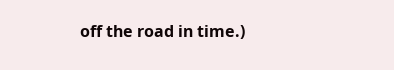off the road in time.)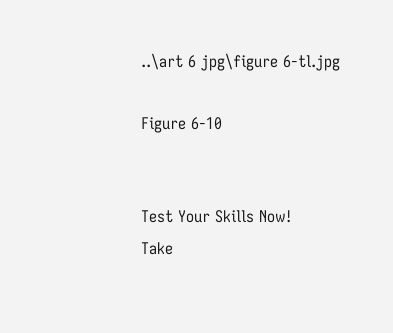..\art 6 jpg\figure 6-tl.jpg

Figure 6-10


Test Your Skills Now!
Take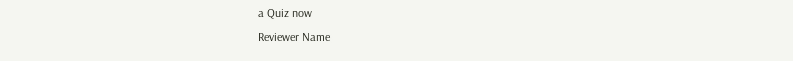a Quiz now
Reviewer Name